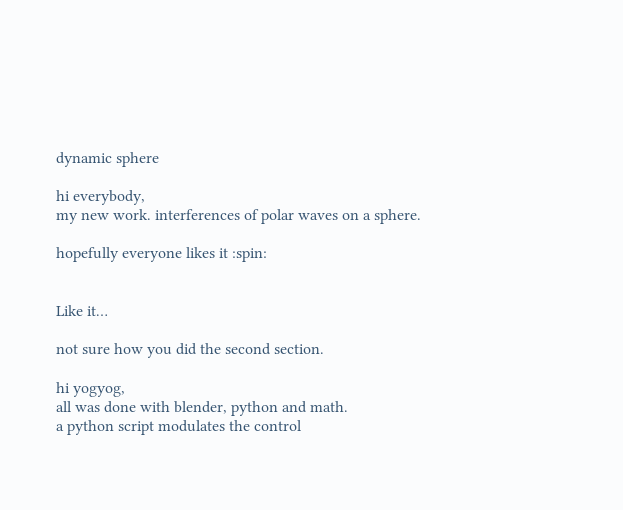dynamic sphere

hi everybody,
my new work. interferences of polar waves on a sphere.

hopefully everyone likes it :spin:


Like it…

not sure how you did the second section.

hi yogyog,
all was done with blender, python and math.
a python script modulates the control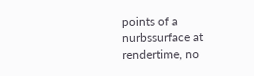points of a nurbssurface at rendertime, no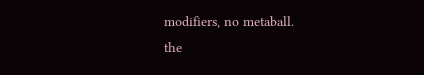modifiers, no metaball.
the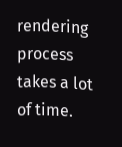rendering process takes a lot of time.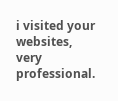i visited your websites, very professional.